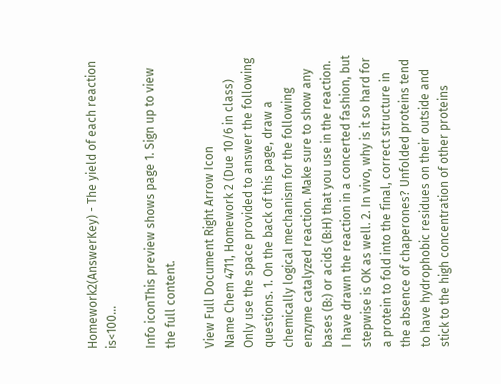Homework2(AnswerKey) - The yield of each reaction is<100...

Info iconThis preview shows page 1. Sign up to view the full content.

View Full Document Right Arrow Icon
Name Chem 4711, Homework 2 (Due 10/6 in class) Only use the space provided to answer the following questions. 1. On the back of this page, draw a chemically logical mechanism for the following enzyme catalyzed reaction. Make sure to show any bases (B:) or acids (B:H) that you use in the reaction. I have drawn the reaction in a concerted fashion, but stepwise is OK as well. 2. In vivo, why is it so hard for a protein to fold into the final, correct structure in the absence of chaperones? Unfolded proteins tend to have hydrophobic residues on their outside and stick to the high concentration of other proteins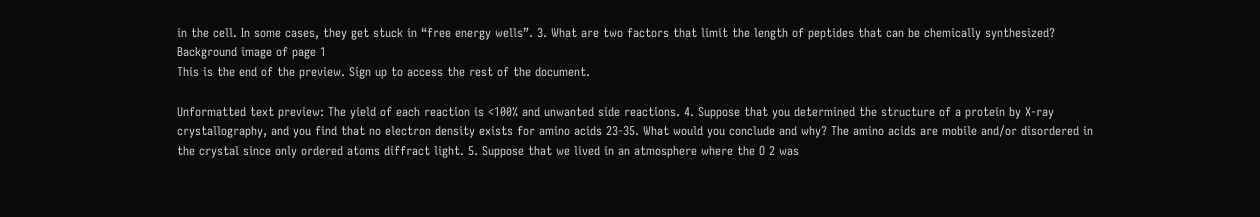in the cell. In some cases, they get stuck in “free energy wells”. 3. What are two factors that limit the length of peptides that can be chemically synthesized?
Background image of page 1
This is the end of the preview. Sign up to access the rest of the document.

Unformatted text preview: The yield of each reaction is <100% and unwanted side reactions. 4. Suppose that you determined the structure of a protein by X-ray crystallography, and you find that no electron density exists for amino acids 23-35. What would you conclude and why? The amino acids are mobile and/or disordered in the crystal since only ordered atoms diffract light. 5. Suppose that we lived in an atmosphere where the O 2 was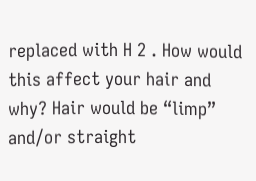replaced with H 2 . How would this affect your hair and why? Hair would be “limp” and/or straight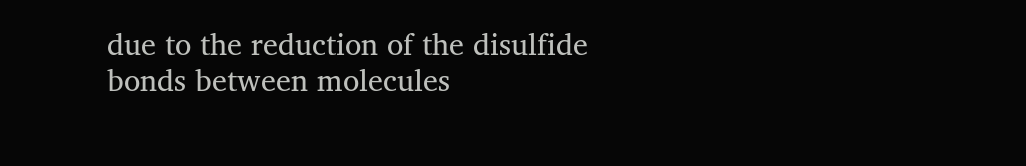due to the reduction of the disulfide bonds between molecules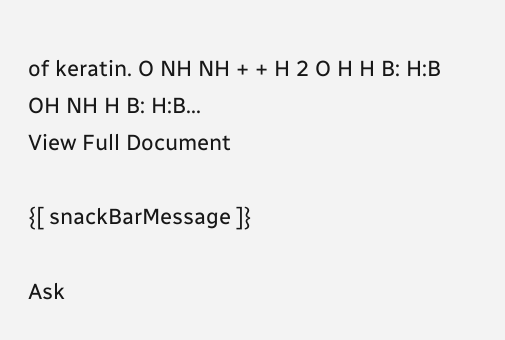of keratin. O NH NH + + H 2 O H H B: H:B OH NH H B: H:B...
View Full Document

{[ snackBarMessage ]}

Ask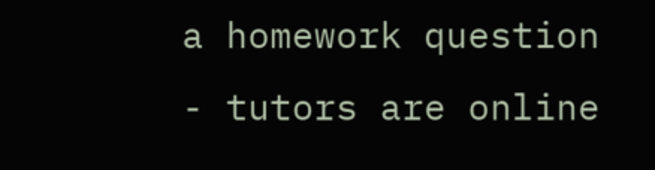a homework question - tutors are online